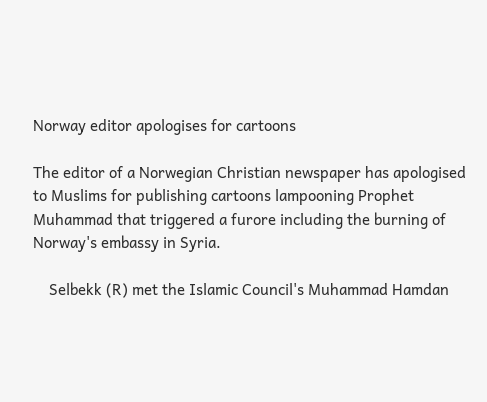Norway editor apologises for cartoons

The editor of a Norwegian Christian newspaper has apologised to Muslims for publishing cartoons lampooning Prophet Muhammad that triggered a furore including the burning of Norway's embassy in Syria.

    Selbekk (R) met the Islamic Council's Muhammad Hamdan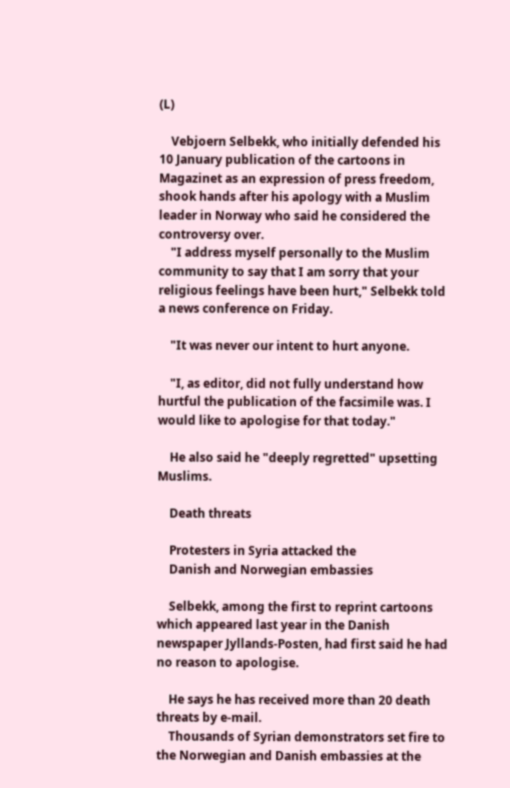(L)

    Vebjoern Selbekk, who initially defended his 10 January publication of the cartoons in Magazinet as an expression of press freedom, shook hands after his apology with a Muslim leader in Norway who said he considered the controversy over.
    "I address myself personally to the Muslim community to say that I am sorry that your religious feelings have been hurt," Selbekk told a news conference on Friday.

    "It was never our intent to hurt anyone.

    "I, as editor, did not fully understand how hurtful the publication of the facsimile was. I would like to apologise for that today."

    He also said he "deeply regretted" upsetting Muslims.

    Death threats

    Protesters in Syria attacked the
    Danish and Norwegian embassies

    Selbekk, among the first to reprint cartoons which appeared last year in the Danish newspaper Jyllands-Posten, had first said he had no reason to apologise.

    He says he has received more than 20 death threats by e-mail.
    Thousands of Syrian demonstrators set fire to the Norwegian and Danish embassies at the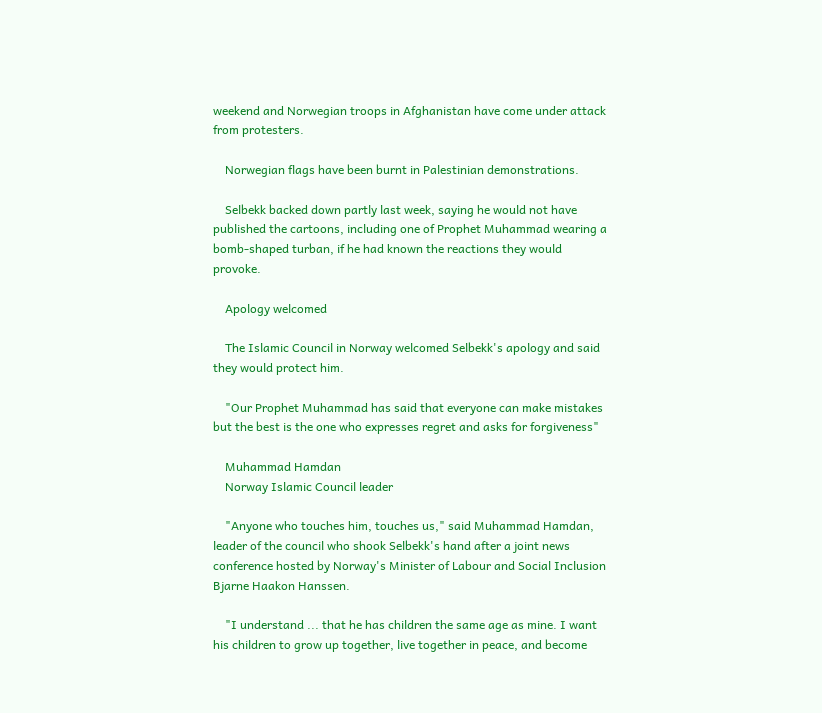weekend and Norwegian troops in Afghanistan have come under attack from protesters.

    Norwegian flags have been burnt in Palestinian demonstrations.

    Selbekk backed down partly last week, saying he would not have published the cartoons, including one of Prophet Muhammad wearing a bomb-shaped turban, if he had known the reactions they would provoke.

    Apology welcomed

    The Islamic Council in Norway welcomed Selbekk's apology and said they would protect him.

    "Our Prophet Muhammad has said that everyone can make mistakes but the best is the one who expresses regret and asks for forgiveness"

    Muhammad Hamdan
    Norway Islamic Council leader

    "Anyone who touches him, touches us," said Muhammad Hamdan, leader of the council who shook Selbekk's hand after a joint news conference hosted by Norway's Minister of Labour and Social Inclusion Bjarne Haakon Hanssen.

    "I understand ... that he has children the same age as mine. I want his children to grow up together, live together in peace, and become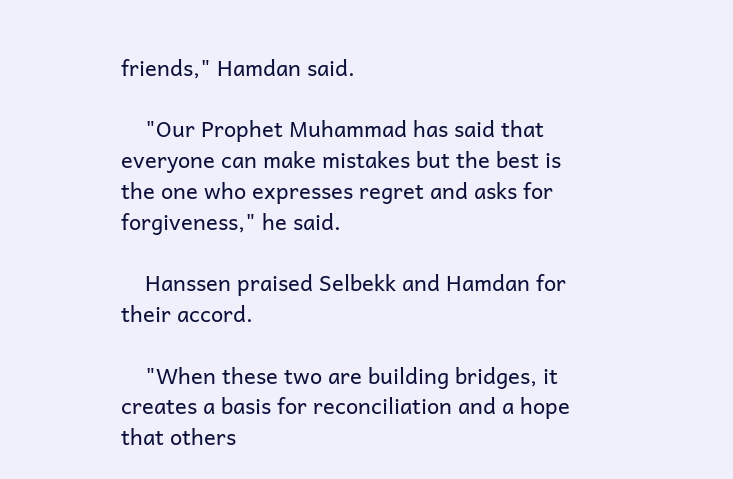friends," Hamdan said.

    "Our Prophet Muhammad has said that everyone can make mistakes but the best is the one who expresses regret and asks for forgiveness," he said.

    Hanssen praised Selbekk and Hamdan for their accord.

    "When these two are building bridges, it creates a basis for reconciliation and a hope that others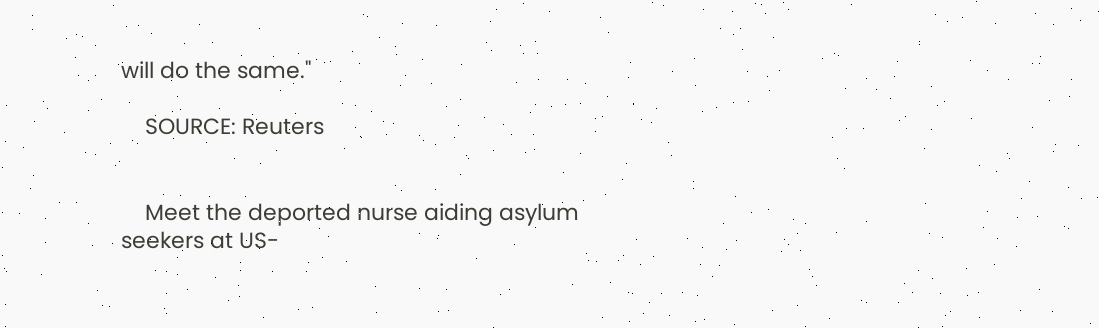will do the same."

    SOURCE: Reuters


    Meet the deported nurse aiding asylum seekers at US-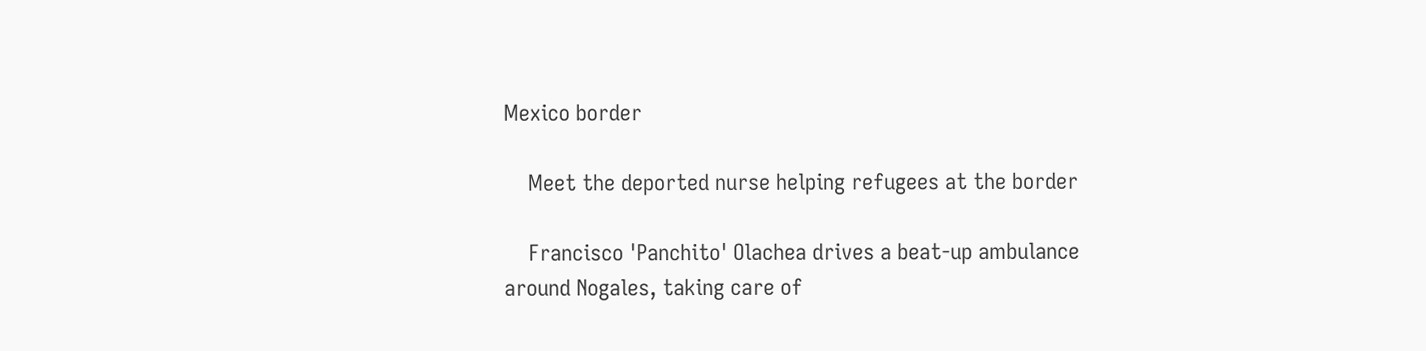Mexico border

    Meet the deported nurse helping refugees at the border

    Francisco 'Panchito' Olachea drives a beat-up ambulance around Nogales, taking care of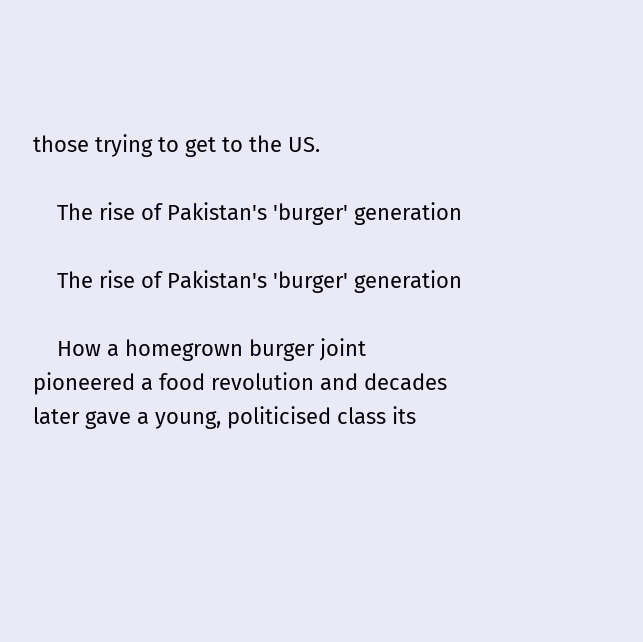those trying to get to the US.

    The rise of Pakistan's 'burger' generation

    The rise of Pakistan's 'burger' generation

    How a homegrown burger joint pioneered a food revolution and decades later gave a young, politicised class its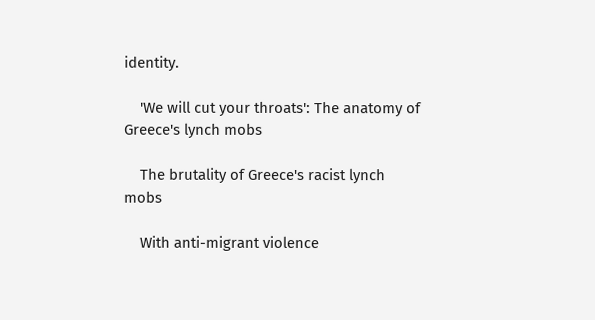identity.

    'We will cut your throats': The anatomy of Greece's lynch mobs

    The brutality of Greece's racist lynch mobs

    With anti-migrant violence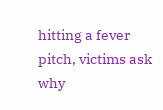hitting a fever pitch, victims ask why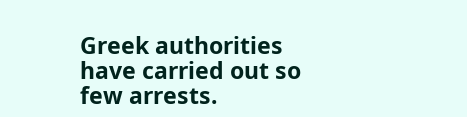Greek authorities have carried out so few arrests.